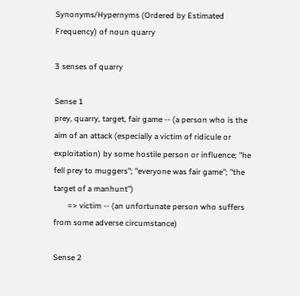Synonyms/Hypernyms (Ordered by Estimated Frequency) of noun quarry

3 senses of quarry

Sense 1
prey, quarry, target, fair game -- (a person who is the aim of an attack (especially a victim of ridicule or exploitation) by some hostile person or influence; "he fell prey to muggers"; "everyone was fair game"; "the target of a manhunt")
       => victim -- (an unfortunate person who suffers from some adverse circumstance)

Sense 2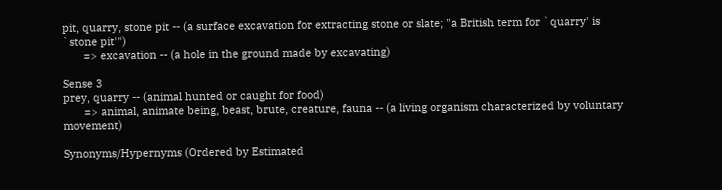pit, quarry, stone pit -- (a surface excavation for extracting stone or slate; "a British term for `quarry' is `stone pit'")
       => excavation -- (a hole in the ground made by excavating)

Sense 3
prey, quarry -- (animal hunted or caught for food)
       => animal, animate being, beast, brute, creature, fauna -- (a living organism characterized by voluntary movement)

Synonyms/Hypernyms (Ordered by Estimated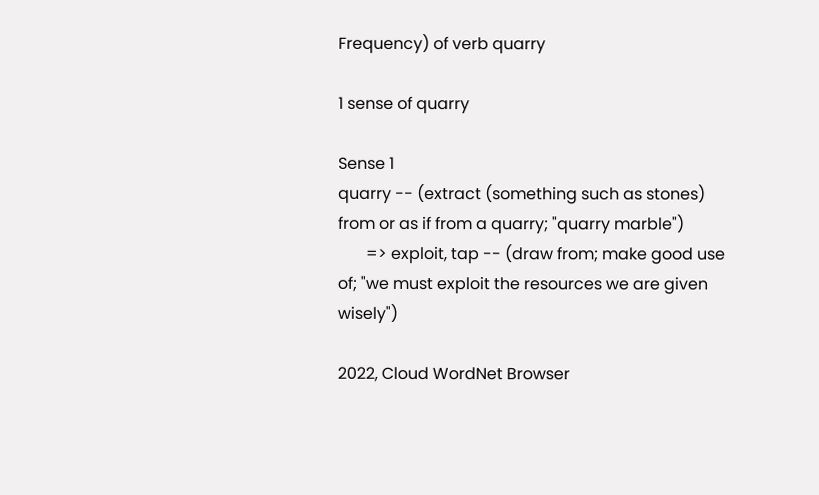Frequency) of verb quarry

1 sense of quarry

Sense 1
quarry -- (extract (something such as stones) from or as if from a quarry; "quarry marble")
       => exploit, tap -- (draw from; make good use of; "we must exploit the resources we are given wisely")

2022, Cloud WordNet Browser